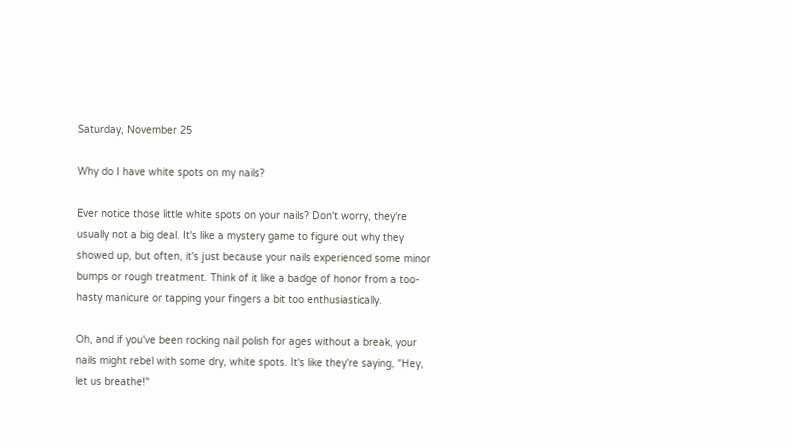Saturday, November 25

Why do I have white spots on my nails?

Ever notice those little white spots on your nails? Don't worry, they're usually not a big deal. It's like a mystery game to figure out why they showed up, but often, it's just because your nails experienced some minor bumps or rough treatment. Think of it like a badge of honor from a too-hasty manicure or tapping your fingers a bit too enthusiastically.

Oh, and if you've been rocking nail polish for ages without a break, your nails might rebel with some dry, white spots. It's like they're saying, "Hey, let us breathe!"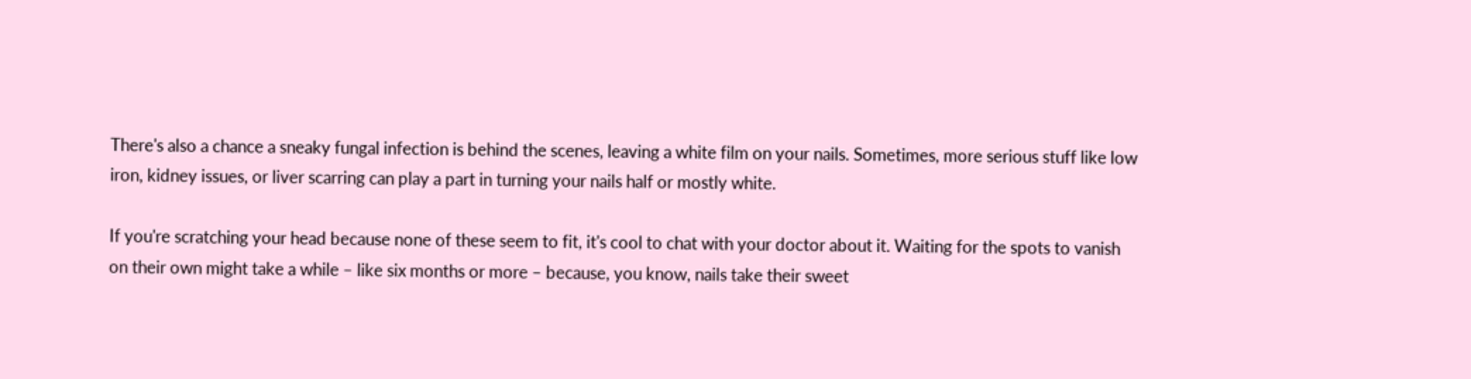There's also a chance a sneaky fungal infection is behind the scenes, leaving a white film on your nails. Sometimes, more serious stuff like low iron, kidney issues, or liver scarring can play a part in turning your nails half or mostly white.

If you're scratching your head because none of these seem to fit, it's cool to chat with your doctor about it. Waiting for the spots to vanish on their own might take a while – like six months or more – because, you know, nails take their sweet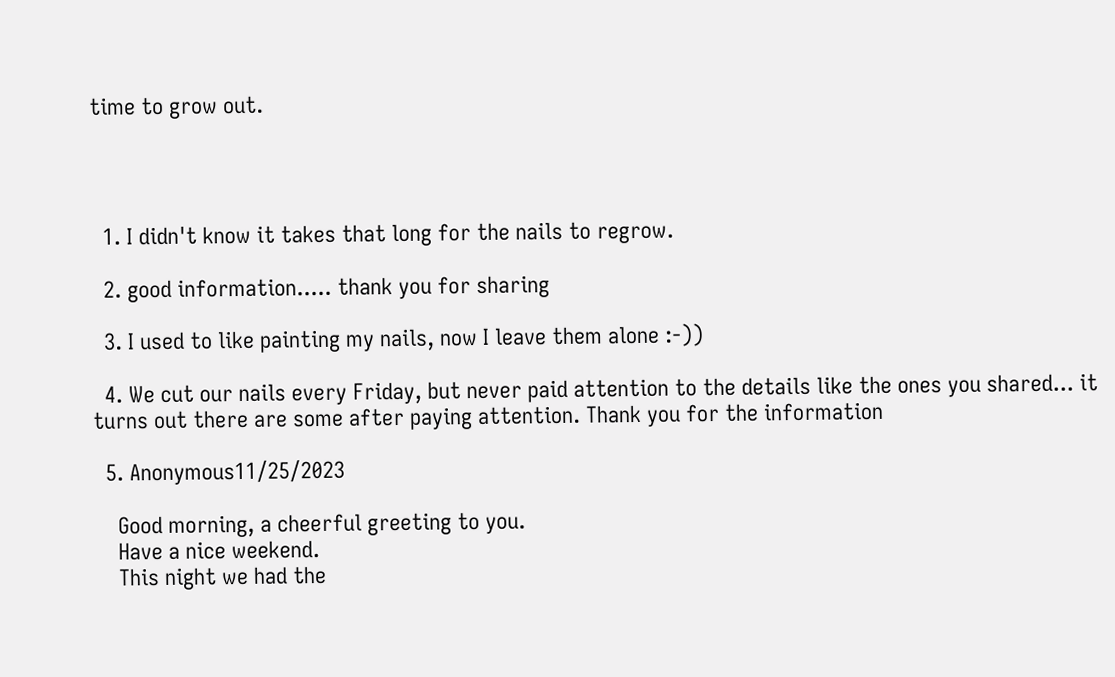time to grow out.




  1. I didn't know it takes that long for the nails to regrow.

  2. good information..... thank you for sharing

  3. I used to like painting my nails, now I leave them alone :-))

  4. We cut our nails every Friday, but never paid attention to the details like the ones you shared... it turns out there are some after paying attention. Thank you for the information

  5. Anonymous11/25/2023

    Good morning, a cheerful greeting to you.
    Have a nice weekend.
    This night we had the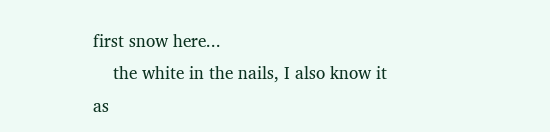first snow here...
    the white in the nails, I also know it as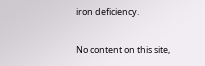iron deficiency.

No content on this site,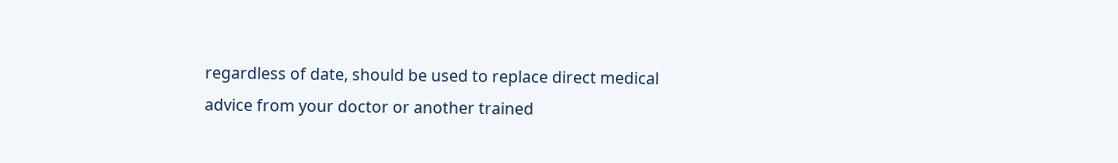regardless of date, should be used to replace direct medical advice from your doctor or another trained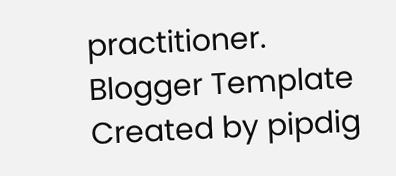practitioner.
Blogger Template Created by pipdig